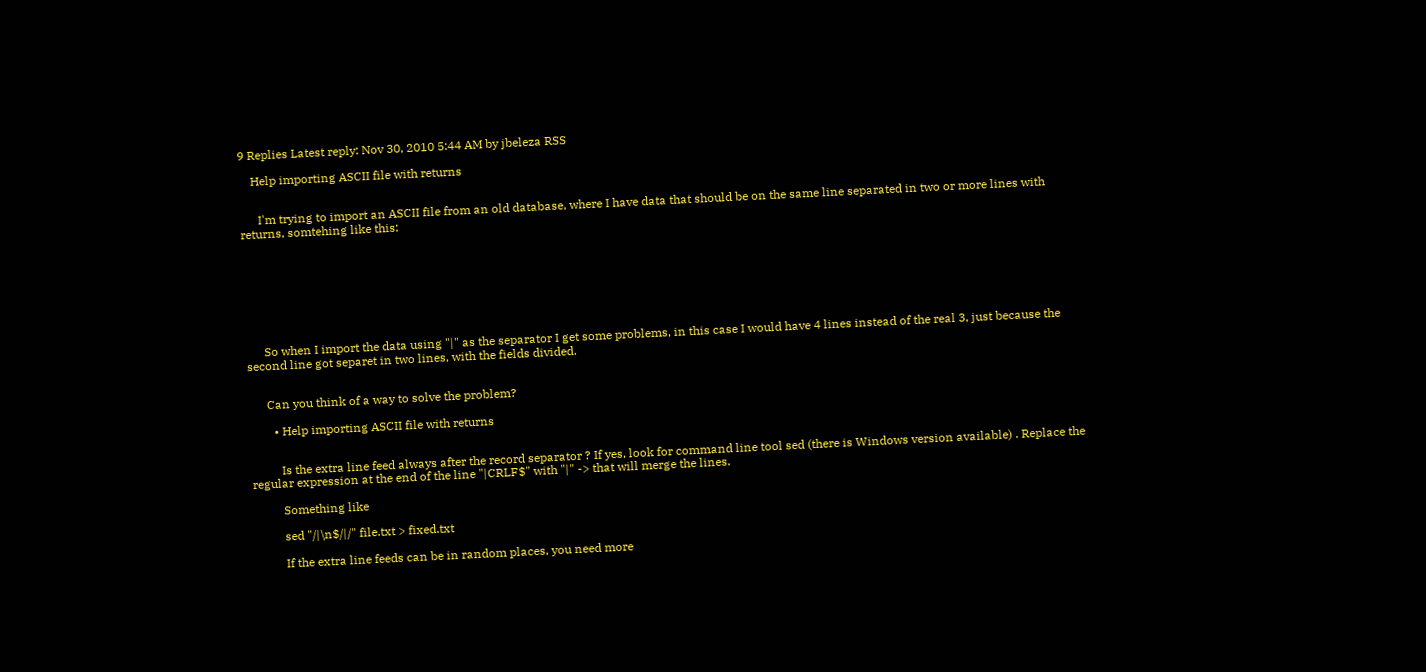9 Replies Latest reply: Nov 30, 2010 5:44 AM by jbeleza RSS

    Help importing ASCII file with returns


      I'm trying to import an ASCII file from an old database, where I have data that should be on the same line separated in two or more lines with returns, somtehing like this:








      So when I import the data using "|" as the separator I get some problems, in this case I would have 4 lines instead of the real 3, just because the second line got separet in two lines, with the fields divided.


      Can you think of a way to solve the problem?

        • Help importing ASCII file with returns


          Is the extra line feed always after the record separator ? If yes, look for command line tool sed (there is Windows version available) . Replace the regular expression at the end of the line "|CRLF$" with "|" -> that will merge the lines.

          Something like

          sed "/|\n$/|/" file.txt > fixed.txt

          If the extra line feeds can be in random places, you need more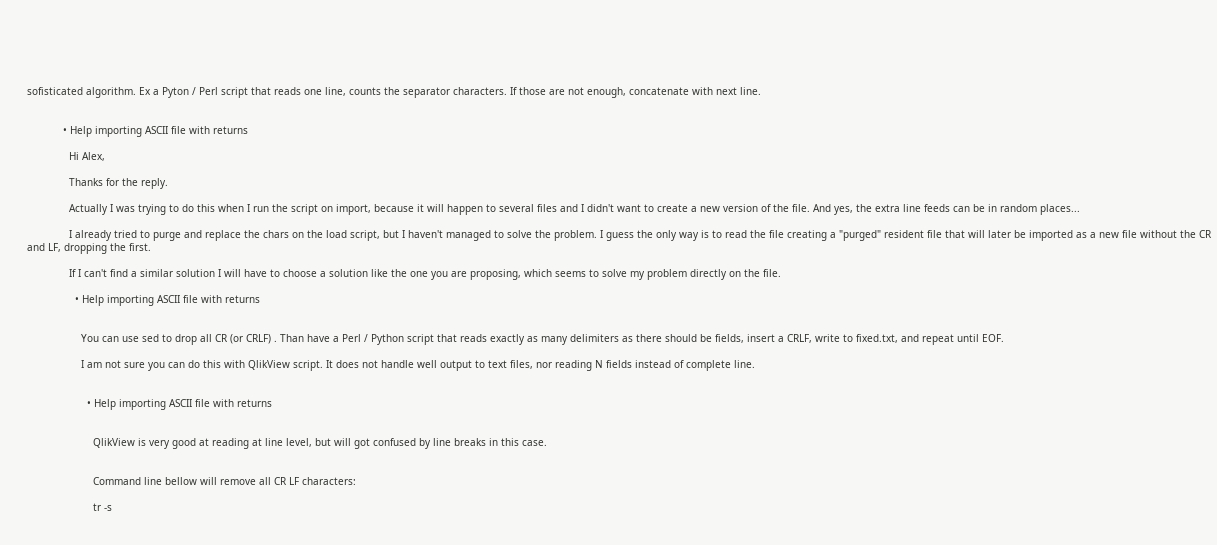sofisticated algorithm. Ex a Pyton / Perl script that reads one line, counts the separator characters. If those are not enough, concatenate with next line.


            • Help importing ASCII file with returns

              Hi Alex,

              Thanks for the reply.

              Actually I was trying to do this when I run the script on import, because it will happen to several files and I didn't want to create a new version of the file. And yes, the extra line feeds can be in random places...

              I already tried to purge and replace the chars on the load script, but I haven't managed to solve the problem. I guess the only way is to read the file creating a "purged" resident file that will later be imported as a new file without the CR and LF, dropping the first.

              If I can't find a similar solution I will have to choose a solution like the one you are proposing, which seems to solve my problem directly on the file.

                • Help importing ASCII file with returns


                  You can use sed to drop all CR (or CRLF) . Than have a Perl / Python script that reads exactly as many delimiters as there should be fields, insert a CRLF, write to fixed.txt, and repeat until EOF.

                  I am not sure you can do this with QlikView script. It does not handle well output to text files, nor reading N fields instead of complete line.


                    • Help importing ASCII file with returns


                      QlikView is very good at reading at line level, but will got confused by line breaks in this case.


                      Command line bellow will remove all CR LF characters:

                      tr -s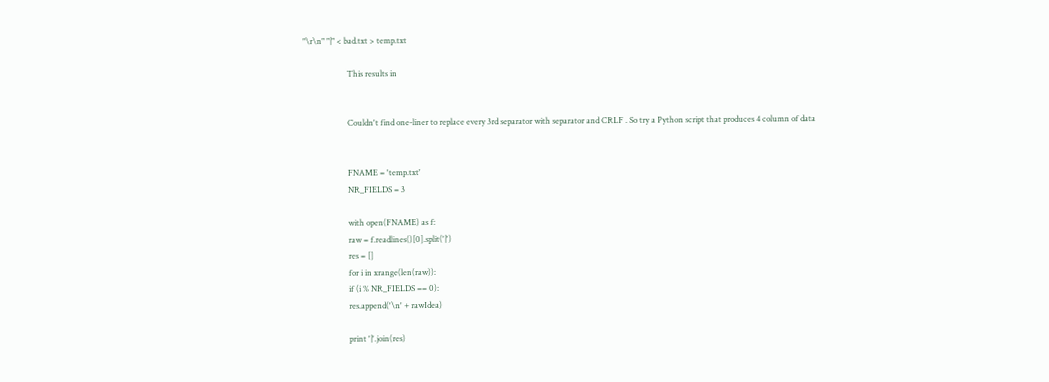"\r\n" "|" < bad.txt > temp.txt

                      This results in


                      Couldn't find one-liner to replace every 3rd separator with separator and CRLF . So try a Python script that produces 4 column of data


                      FNAME = 'temp.txt'
                      NR_FIELDS = 3

                      with open(FNAME) as f:
                      raw = f.readlines()[0].split('|')
                      res = []
                      for i in xrange(len(raw)):
                      if (i % NR_FIELDS == 0):
                      res.append('\n' + rawIdea)

                      print '|'.join(res)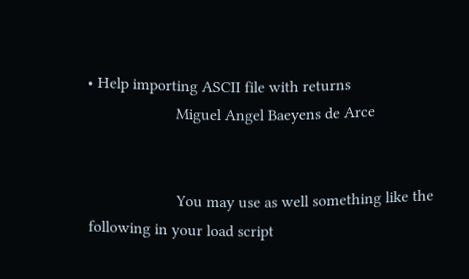• Help importing ASCII file with returns
                      Miguel Angel Baeyens de Arce


                      You may use as well something like the following in your load script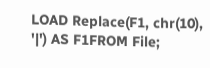LOAD Replace(F1, chr(10), '|') AS F1FROM File;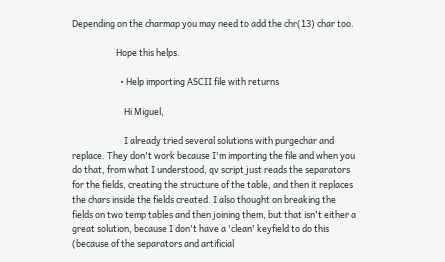Depending on the charmap you may need to add the chr(13) char too.

                      Hope this helps.

                        • Help importing ASCII file with returns

                          Hi Miguel,

                          I already tried several solutions with purgechar and replace. They don't work because I'm importing the file and when you do that, from what I understood, qv script just reads the separators for the fields, creating the structure of the table, and then it replaces the chars inside the fields created. I also thought on breaking the fields on two temp tables and then joining them, but that isn't either a great solution, because I don't have a 'clean' keyfield to do this (because of the separators and artificial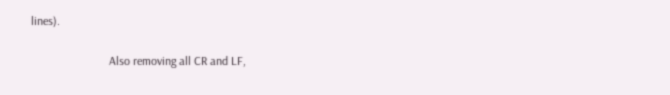lines).

                          Also removing all CR and LF,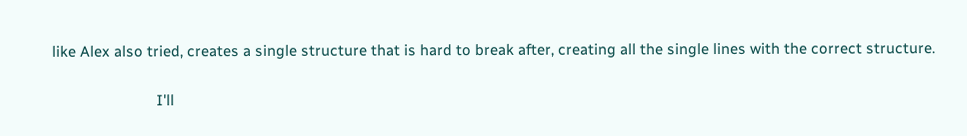like Alex also tried, creates a single structure that is hard to break after, creating all the single lines with the correct structure.

                          I'll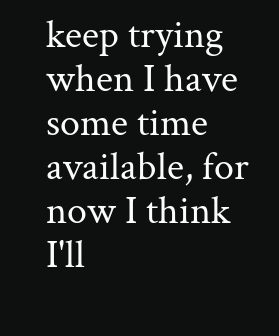keep trying when I have some time available, for now I think I'll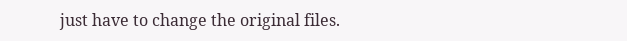just have to change the original files.